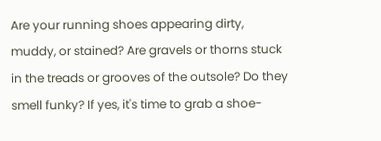Are your running shoes appearing dirty, muddy, or stained? Are gravels or thorns stuck in the treads or grooves of the outsole? Do they smell funky? If yes, it's time to grab a shoe-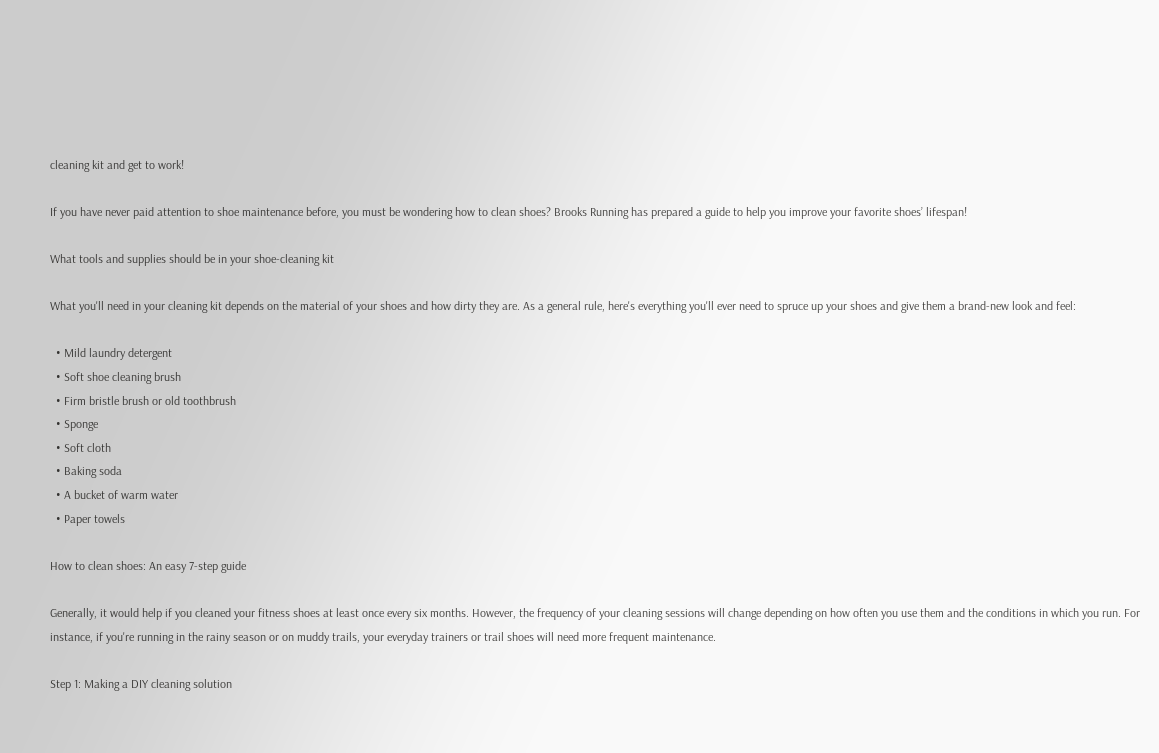cleaning kit and get to work!

If you have never paid attention to shoe maintenance before, you must be wondering how to clean shoes? Brooks Running has prepared a guide to help you improve your favorite shoes’ lifespan!

What tools and supplies should be in your shoe-cleaning kit

What you'll need in your cleaning kit depends on the material of your shoes and how dirty they are. As a general rule, here's everything you'll ever need to spruce up your shoes and give them a brand-new look and feel:

  • Mild laundry detergent
  • Soft shoe cleaning brush
  • Firm bristle brush or old toothbrush
  • Sponge
  • Soft cloth
  • Baking soda
  • A bucket of warm water
  • Paper towels

How to clean shoes: An easy 7-step guide

Generally, it would help if you cleaned your fitness shoes at least once every six months. However, the frequency of your cleaning sessions will change depending on how often you use them and the conditions in which you run. For instance, if you're running in the rainy season or on muddy trails, your everyday trainers or trail shoes will need more frequent maintenance.

Step 1: Making a DIY cleaning solution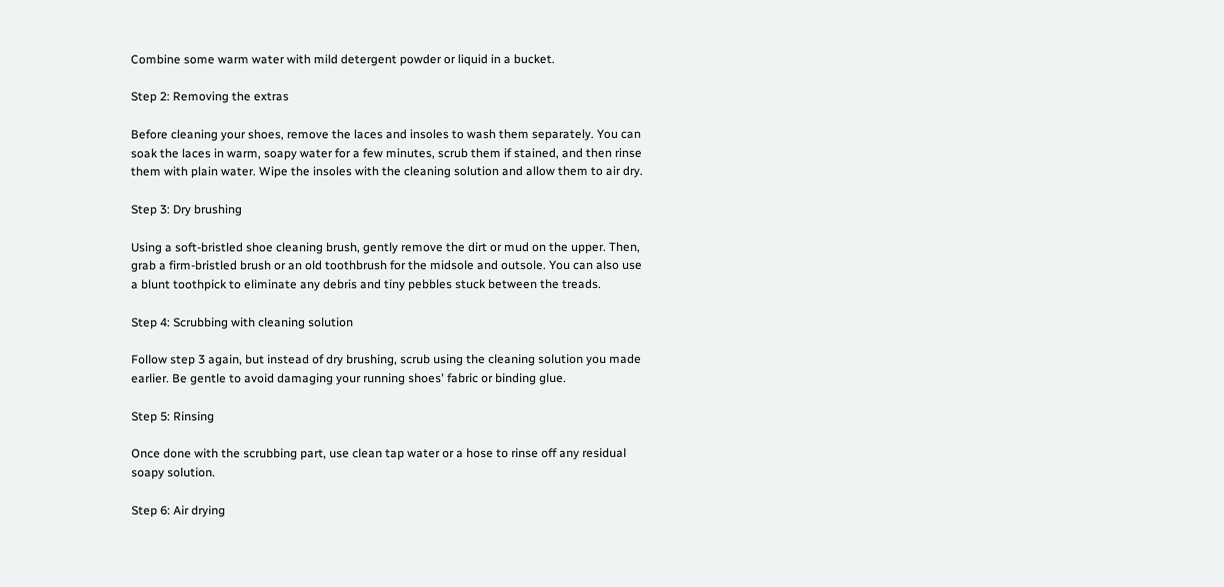Combine some warm water with mild detergent powder or liquid in a bucket.

Step 2: Removing the extras

Before cleaning your shoes, remove the laces and insoles to wash them separately. You can soak the laces in warm, soapy water for a few minutes, scrub them if stained, and then rinse them with plain water. Wipe the insoles with the cleaning solution and allow them to air dry.

Step 3: Dry brushing

Using a soft-bristled shoe cleaning brush, gently remove the dirt or mud on the upper. Then, grab a firm-bristled brush or an old toothbrush for the midsole and outsole. You can also use a blunt toothpick to eliminate any debris and tiny pebbles stuck between the treads.

Step 4: Scrubbing with cleaning solution

Follow step 3 again, but instead of dry brushing, scrub using the cleaning solution you made earlier. Be gentle to avoid damaging your running shoes' fabric or binding glue.

Step 5: Rinsing

Once done with the scrubbing part, use clean tap water or a hose to rinse off any residual soapy solution.

Step 6: Air drying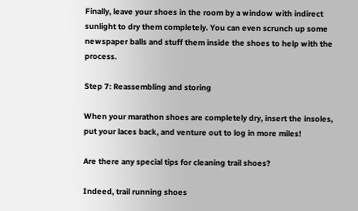Finally, leave your shoes in the room by a window with indirect sunlight to dry them completely. You can even scrunch up some newspaper balls and stuff them inside the shoes to help with the process.

Step 7: Reassembling and storing

When your marathon shoes are completely dry, insert the insoles, put your laces back, and venture out to log in more miles!

Are there any special tips for cleaning trail shoes?

Indeed, trail running shoes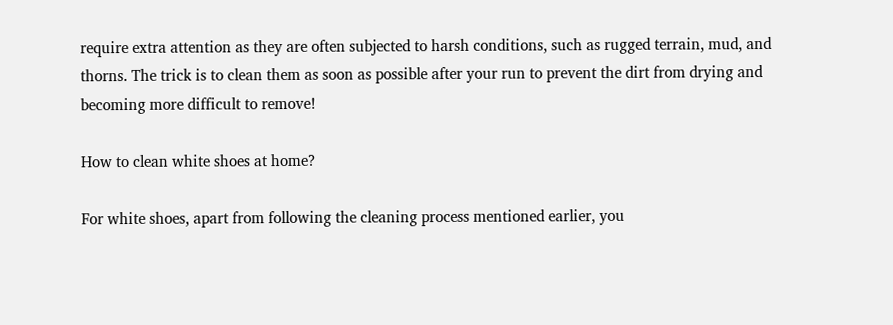require extra attention as they are often subjected to harsh conditions, such as rugged terrain, mud, and thorns. The trick is to clean them as soon as possible after your run to prevent the dirt from drying and becoming more difficult to remove!

How to clean white shoes at home?

For white shoes, apart from following the cleaning process mentioned earlier, you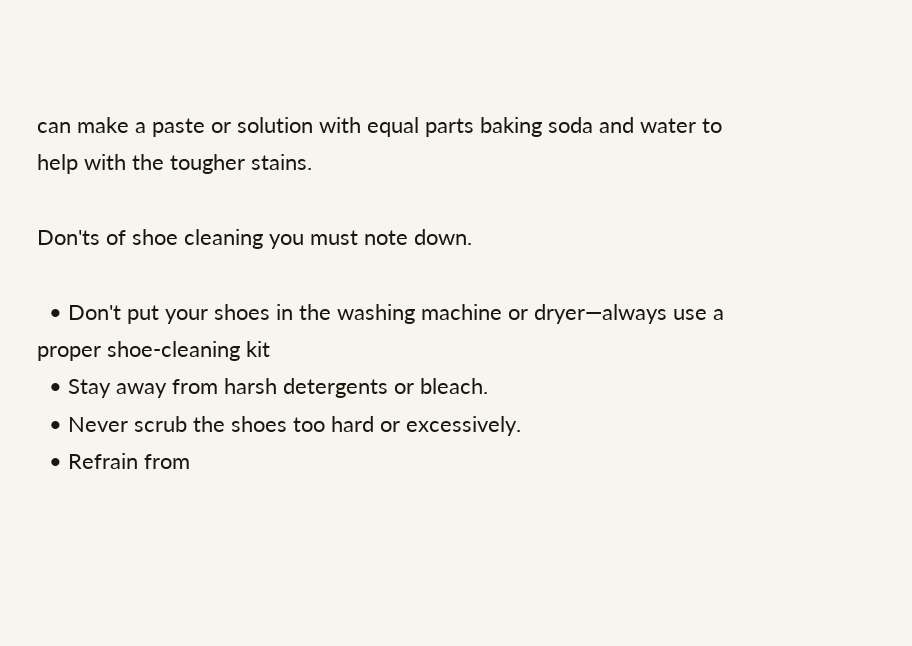can make a paste or solution with equal parts baking soda and water to help with the tougher stains.

Don'ts of shoe cleaning you must note down.

  • Don't put your shoes in the washing machine or dryer—always use a proper shoe-cleaning kit
  • Stay away from harsh detergents or bleach.
  • Never scrub the shoes too hard or excessively.
  • Refrain from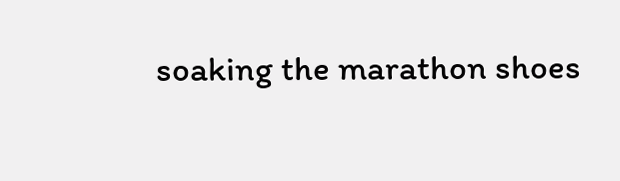soaking the marathon shoes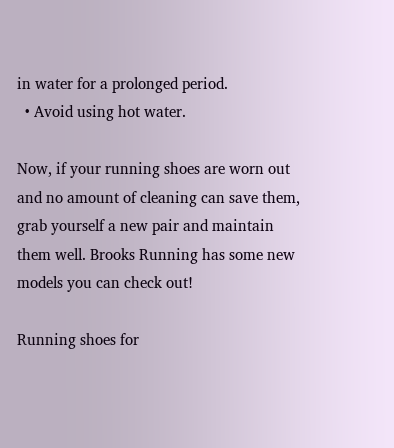in water for a prolonged period.
  • Avoid using hot water.

Now, if your running shoes are worn out and no amount of cleaning can save them, grab yourself a new pair and maintain them well. Brooks Running has some new models you can check out!

Running shoes for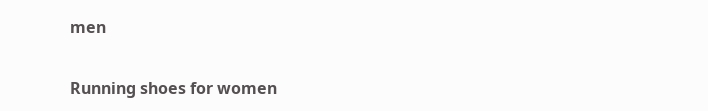men

Running shoes for women